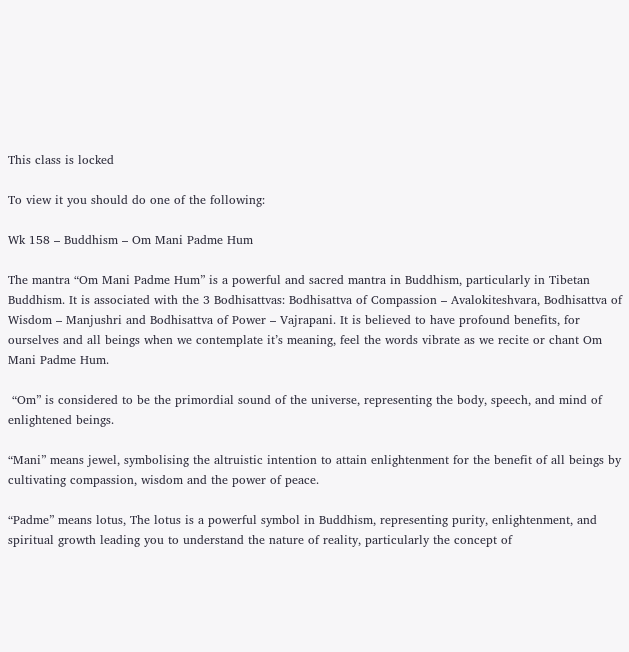This class is locked

To view it you should do one of the following:

Wk 158 – Buddhism – Om Mani Padme Hum

The mantra “Om Mani Padme Hum” is a powerful and sacred mantra in Buddhism, particularly in Tibetan Buddhism. It is associated with the 3 Bodhisattvas: Bodhisattva of Compassion – Avalokiteshvara, Bodhisattva of Wisdom – Manjushri and Bodhisattva of Power – Vajrapani. It is believed to have profound benefits, for ourselves and all beings when we contemplate it’s meaning, feel the words vibrate as we recite or chant Om Mani Padme Hum.

 “Om” is considered to be the primordial sound of the universe, representing the body, speech, and mind of enlightened beings.

“Mani” means jewel, symbolising the altruistic intention to attain enlightenment for the benefit of all beings by cultivating compassion, wisdom and the power of peace.

“Padme” means lotus, The lotus is a powerful symbol in Buddhism, representing purity, enlightenment, and spiritual growth leading you to understand the nature of reality, particularly the concept of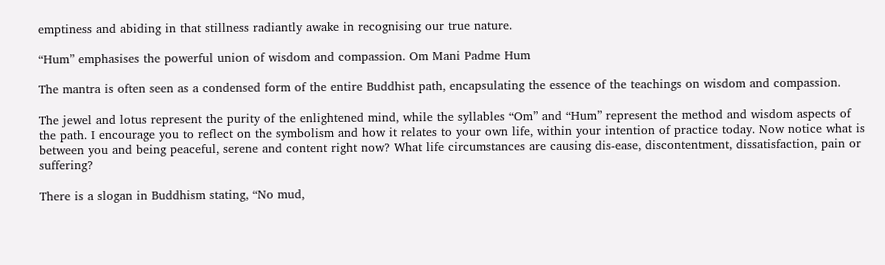emptiness and abiding in that stillness radiantly awake in recognising our true nature.

“Hum” emphasises the powerful union of wisdom and compassion. Om Mani Padme Hum

The mantra is often seen as a condensed form of the entire Buddhist path, encapsulating the essence of the teachings on wisdom and compassion.

The jewel and lotus represent the purity of the enlightened mind, while the syllables “Om” and “Hum” represent the method and wisdom aspects of the path. I encourage you to reflect on the symbolism and how it relates to your own life, within your intention of practice today. Now notice what is between you and being peaceful, serene and content right now? What life circumstances are causing dis-ease, discontentment, dissatisfaction, pain or suffering?

There is a slogan in Buddhism stating, “No mud,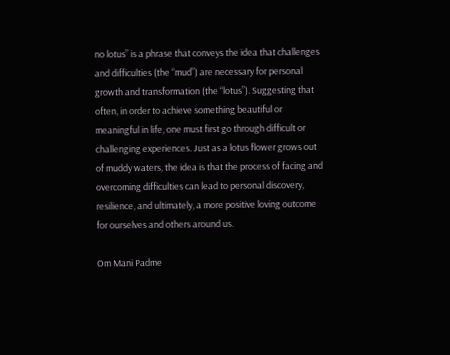no lotus” is a phrase that conveys the idea that challenges and difficulties (the “mud”) are necessary for personal growth and transformation (the “lotus”). Suggesting that often, in order to achieve something beautiful or meaningful in life, one must first go through difficult or challenging experiences. Just as a lotus flower grows out of muddy waters, the idea is that the process of facing and overcoming difficulties can lead to personal discovery, resilience, and ultimately, a more positive loving outcome for ourselves and others around us.

Om Mani Padme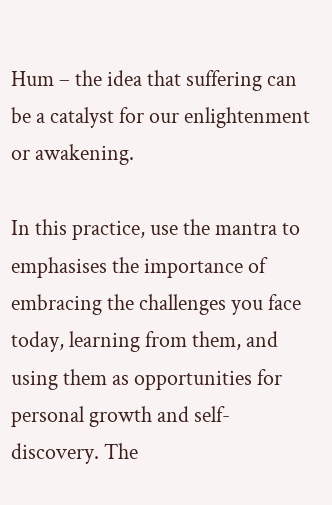Hum – the idea that suffering can be a catalyst for our enlightenment or awakening.

In this practice, use the mantra to emphasises the importance of embracing the challenges you face today, learning from them, and using them as opportunities for personal growth and self-discovery. The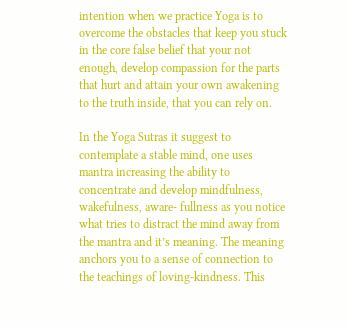intention when we practice Yoga is to overcome the obstacles that keep you stuck in the core false belief that your not enough, develop compassion for the parts that hurt and attain your own awakening to the truth inside, that you can rely on.

In the Yoga Sutras it suggest to contemplate a stable mind, one uses mantra increasing the ability to concentrate and develop mindfulness, wakefulness, aware- fullness as you notice what tries to distract the mind away from the mantra and it’s meaning. The meaning anchors you to a sense of connection to the teachings of loving-kindness. This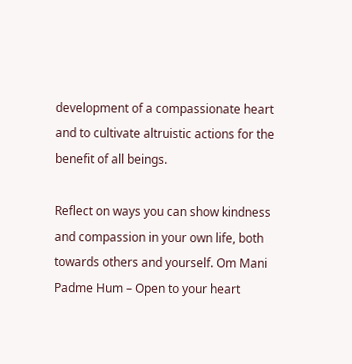development of a compassionate heart and to cultivate altruistic actions for the benefit of all beings.

Reflect on ways you can show kindness and compassion in your own life, both towards others and yourself. Om Mani Padme Hum – Open to your heart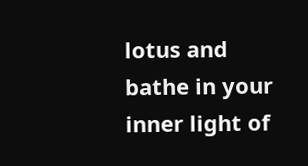lotus and bathe in your inner light of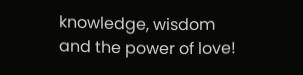knowledge, wisdom and the power of love!